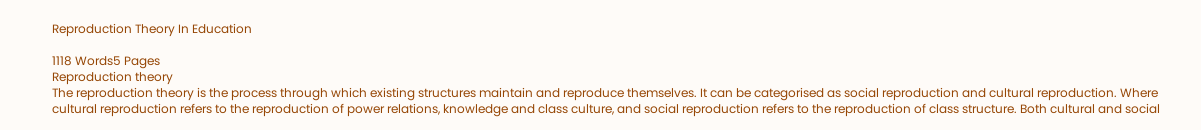Reproduction Theory In Education

1118 Words5 Pages
Reproduction theory
The reproduction theory is the process through which existing structures maintain and reproduce themselves. It can be categorised as social reproduction and cultural reproduction. Where cultural reproduction refers to the reproduction of power relations, knowledge and class culture, and social reproduction refers to the reproduction of class structure. Both cultural and social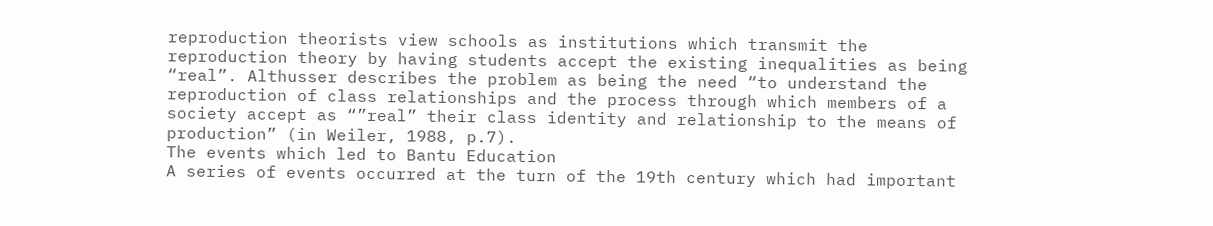reproduction theorists view schools as institutions which transmit the reproduction theory by having students accept the existing inequalities as being “real”. Althusser describes the problem as being the need “to understand the reproduction of class relationships and the process through which members of a society accept as “”real” their class identity and relationship to the means of production” (in Weiler, 1988, p.7).
The events which led to Bantu Education
A series of events occurred at the turn of the 19th century which had important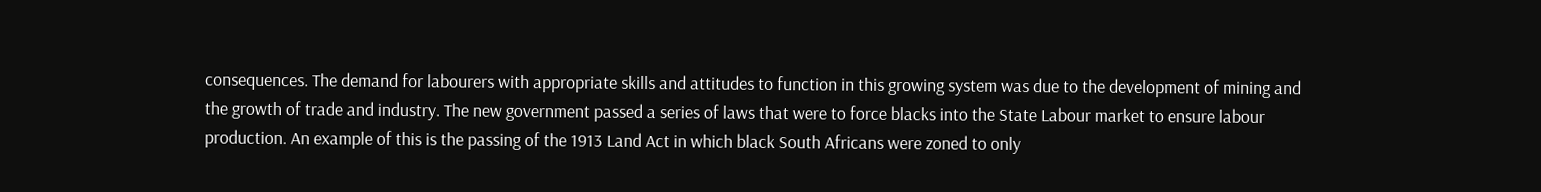consequences. The demand for labourers with appropriate skills and attitudes to function in this growing system was due to the development of mining and the growth of trade and industry. The new government passed a series of laws that were to force blacks into the State Labour market to ensure labour production. An example of this is the passing of the 1913 Land Act in which black South Africans were zoned to only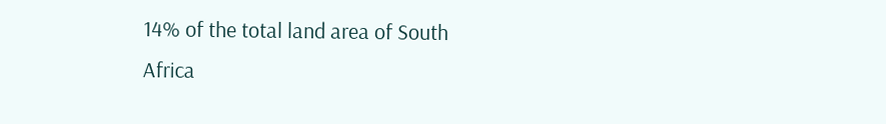14% of the total land area of South Africa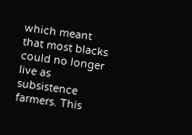which meant that most blacks could no longer live as subsistence farmers. This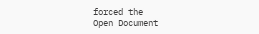forced the
Open Document